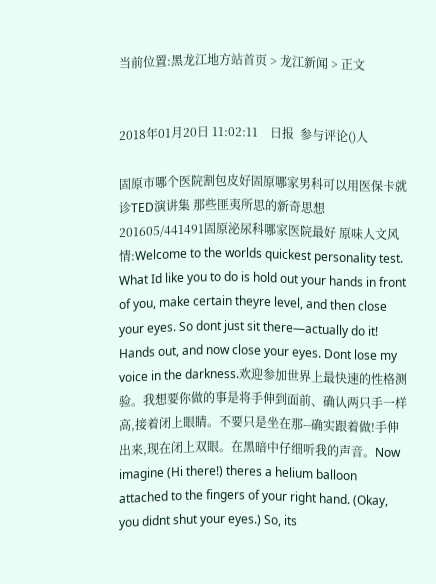当前位置:黑龙江地方站首页 > 龙江新闻 > 正文


2018年01月20日 11:02:11    日报  参与评论()人

固原市哪个医院割包皮好固原哪家男科可以用医保卡就诊TED演讲集 那些匪夷所思的新奇思想201605/441491固原泌尿科哪家医院最好 原味人文风情:Welcome to the worlds quickest personality test. What Id like you to do is hold out your hands in front of you, make certain theyre level, and then close your eyes. So dont just sit there—actually do it! Hands out, and now close your eyes. Dont lose my voice in the darkness.欢迎参加世界上最快速的性格测验。我想要你做的事是将手伸到面前、确认两只手一样高,接着闭上眼睛。不要只是坐在那--确实跟着做!手伸出来,现在闭上双眼。在黑暗中仔细听我的声音。Now imagine (Hi there!) theres a helium balloon attached to the fingers of your right hand. (Okay, you didnt shut your eyes.) So, its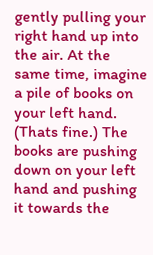gently pulling your right hand up into the air. At the same time, imagine a pile of books on your left hand. (Thats fine.) The books are pushing down on your left hand and pushing it towards the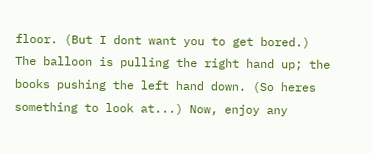floor. (But I dont want you to get bored.) The balloon is pulling the right hand up; the books pushing the left hand down. (So heres something to look at...) Now, enjoy any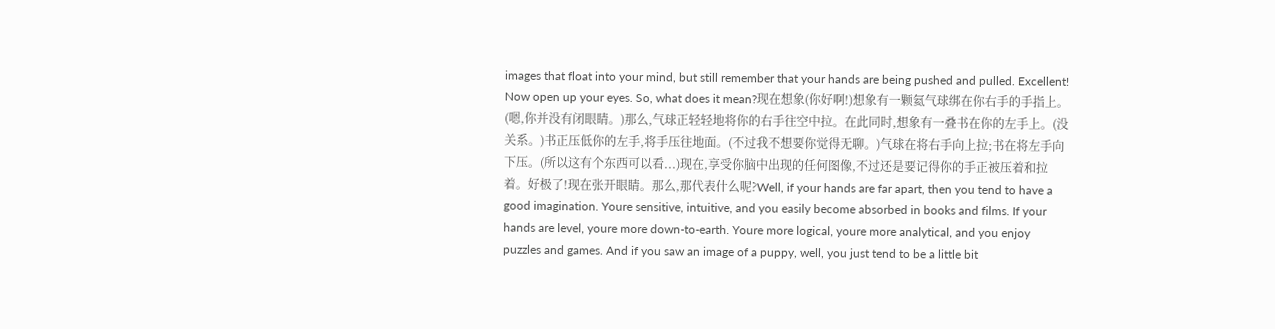images that float into your mind, but still remember that your hands are being pushed and pulled. Excellent! Now open up your eyes. So, what does it mean?现在想象(你好啊!)想象有一颗氦气球绑在你右手的手指上。(嗯,你并没有闭眼睛。)那么,气球正轻轻地将你的右手往空中拉。在此同时,想象有一叠书在你的左手上。(没关系。)书正压低你的左手,将手压往地面。(不过我不想要你觉得无聊。)气球在将右手向上拉;书在将左手向下压。(所以这有个东西可以看...)现在,享受你脑中出现的任何图像,不过还是要记得你的手正被压着和拉着。好极了!现在张开眼睛。那么,那代表什么呢?Well, if your hands are far apart, then you tend to have a good imagination. Youre sensitive, intuitive, and you easily become absorbed in books and films. If your hands are level, youre more down-to-earth. Youre more logical, youre more analytical, and you enjoy puzzles and games. And if you saw an image of a puppy, well, you just tend to be a little bit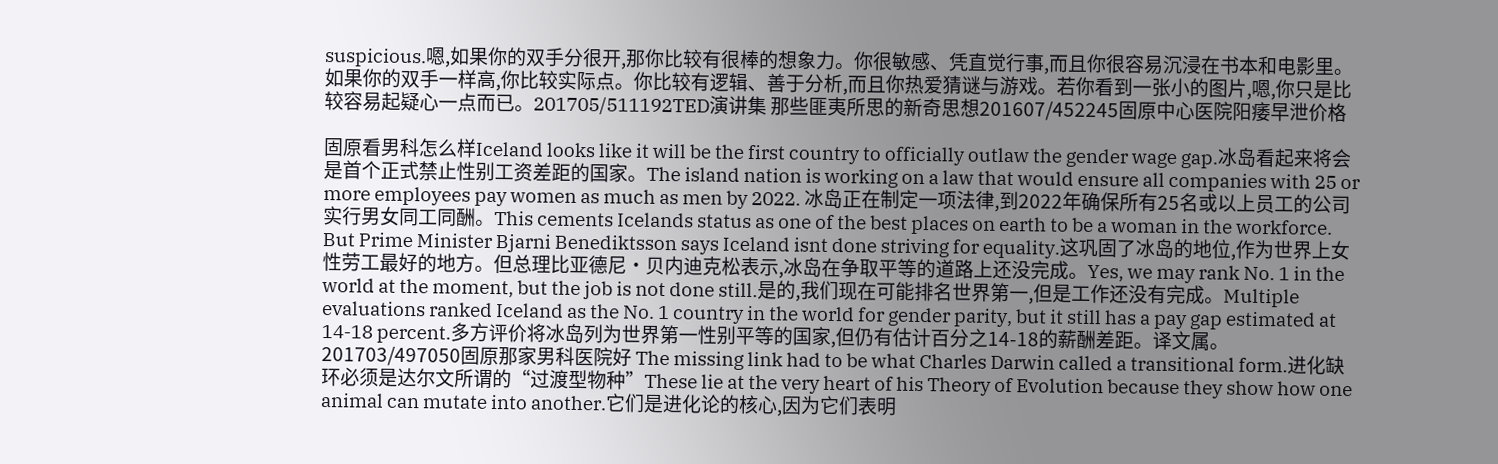suspicious.嗯,如果你的双手分很开,那你比较有很棒的想象力。你很敏感、凭直觉行事,而且你很容易沉浸在书本和电影里。如果你的双手一样高,你比较实际点。你比较有逻辑、善于分析,而且你热爱猜谜与游戏。若你看到一张小的图片,嗯,你只是比较容易起疑心一点而已。201705/511192TED演讲集 那些匪夷所思的新奇思想201607/452245固原中心医院阳痿早泄价格

固原看男科怎么样Iceland looks like it will be the first country to officially outlaw the gender wage gap.冰岛看起来将会是首个正式禁止性别工资差距的国家。The island nation is working on a law that would ensure all companies with 25 or more employees pay women as much as men by 2022. 冰岛正在制定一项法律,到2022年确保所有25名或以上员工的公司实行男女同工同酬。This cements Icelands status as one of the best places on earth to be a woman in the workforce. But Prime Minister Bjarni Benediktsson says Iceland isnt done striving for equality.这巩固了冰岛的地位,作为世界上女性劳工最好的地方。但总理比亚德尼·贝内迪克松表示,冰岛在争取平等的道路上还没完成。Yes, we may rank No. 1 in the world at the moment, but the job is not done still.是的,我们现在可能排名世界第一,但是工作还没有完成。Multiple evaluations ranked Iceland as the No. 1 country in the world for gender parity, but it still has a pay gap estimated at 14-18 percent.多方评价将冰岛列为世界第一性别平等的国家,但仍有估计百分之14-18的薪酬差距。译文属。201703/497050固原那家男科医院好 The missing link had to be what Charles Darwin called a transitional form.进化缺环必须是达尔文所谓的“过渡型物种”These lie at the very heart of his Theory of Evolution because they show how one animal can mutate into another.它们是进化论的核心,因为它们表明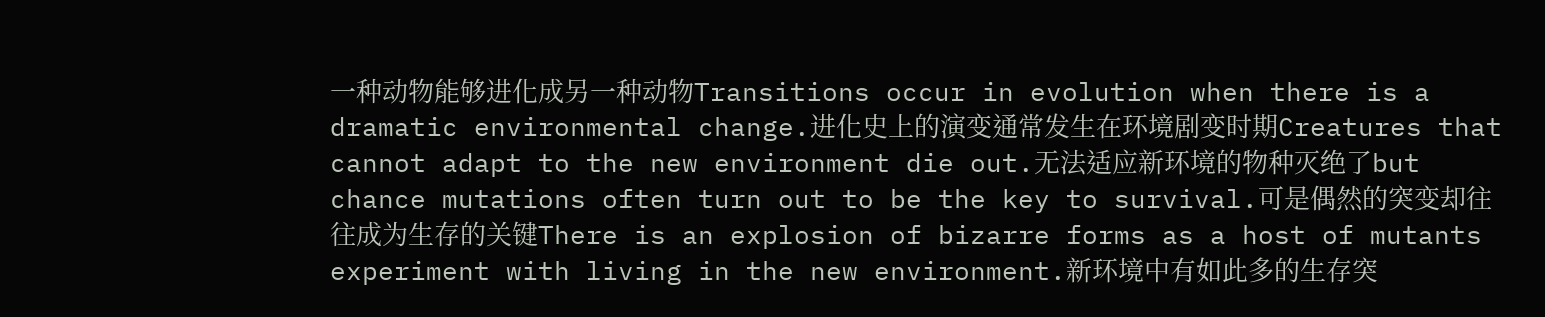一种动物能够进化成另一种动物Transitions occur in evolution when there is a dramatic environmental change.进化史上的演变通常发生在环境剧变时期Creatures that cannot adapt to the new environment die out.无法适应新环境的物种灭绝了but chance mutations often turn out to be the key to survival.可是偶然的突变却往往成为生存的关键There is an explosion of bizarre forms as a host of mutants experiment with living in the new environment.新环境中有如此多的生存突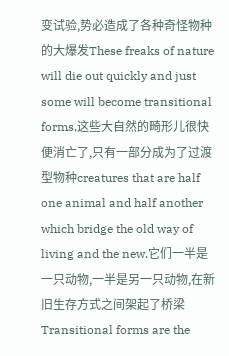变试验,势必造成了各种奇怪物种的大爆发These freaks of nature will die out quickly and just some will become transitional forms,这些大自然的畸形儿很快便消亡了,只有一部分成为了过渡型物种creatures that are half one animal and half another which bridge the old way of living and the new.它们一半是一只动物,一半是另一只动物,在新旧生存方式之间架起了桥梁Transitional forms are the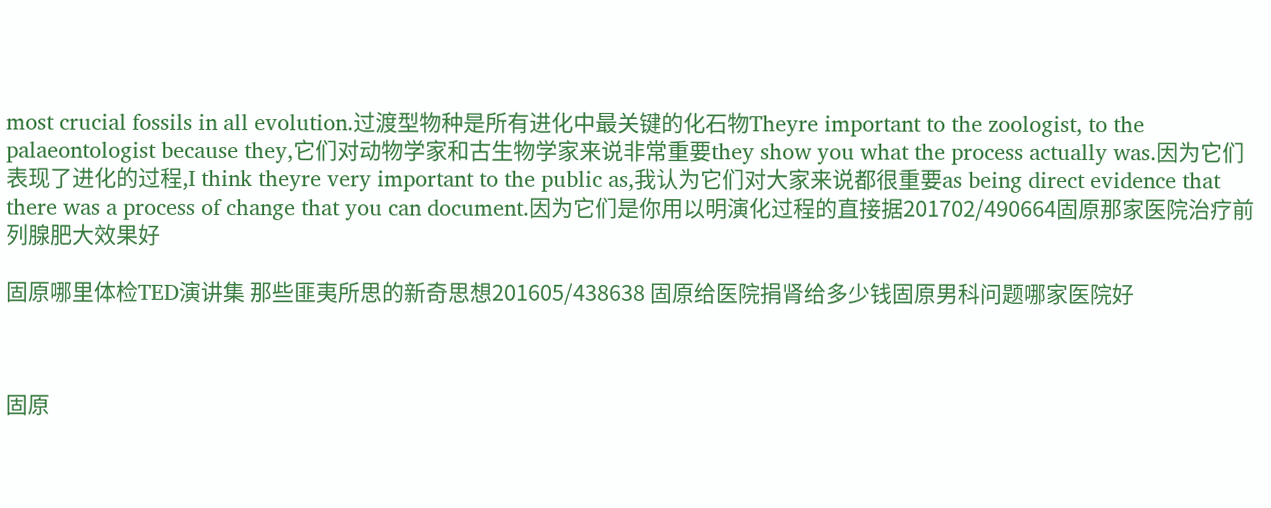most crucial fossils in all evolution.过渡型物种是所有进化中最关键的化石物Theyre important to the zoologist, to the palaeontologist because they,它们对动物学家和古生物学家来说非常重要they show you what the process actually was.因为它们表现了进化的过程,I think theyre very important to the public as,我认为它们对大家来说都很重要as being direct evidence that there was a process of change that you can document.因为它们是你用以明演化过程的直接据201702/490664固原那家医院治疗前列腺肥大效果好

固原哪里体检TED演讲集 那些匪夷所思的新奇思想201605/438638 固原给医院捐肾给多少钱固原男科问题哪家医院好



固原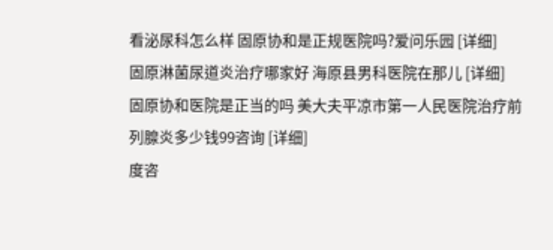看泌尿科怎么样 固原协和是正规医院吗?爱问乐园 [详细]
固原淋菌尿道炎治疗哪家好 海原县男科医院在那儿 [详细]
固原协和医院是正当的吗 美大夫平凉市第一人民医院治疗前列腺炎多少钱99咨询 [详细]
度咨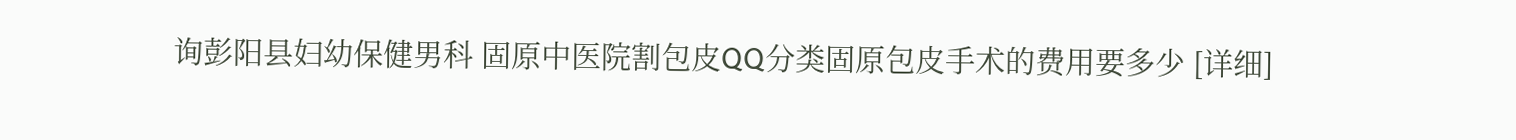询彭阳县妇幼保健男科 固原中医院割包皮QQ分类固原包皮手术的费用要多少 [详细]